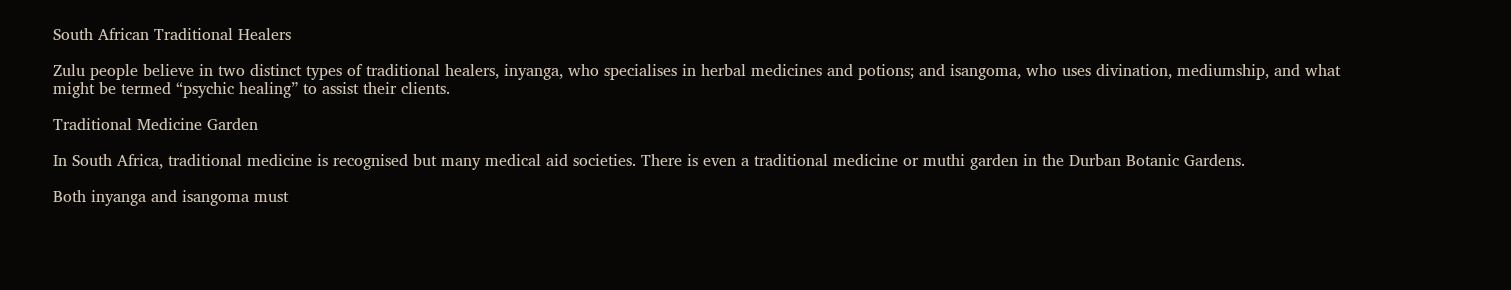South African Traditional Healers

Zulu people believe in two distinct types of traditional healers, inyanga, who specialises in herbal medicines and potions; and isangoma, who uses divination, mediumship, and what might be termed “psychic healing” to assist their clients.

Traditional Medicine Garden

In South Africa, traditional medicine is recognised but many medical aid societies. There is even a traditional medicine or muthi garden in the Durban Botanic Gardens.

Both inyanga and isangoma must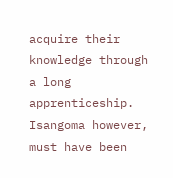acquire their knowledge through a long apprenticeship. Isangoma however, must have been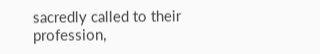sacredly called to their profession,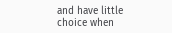and have little choice when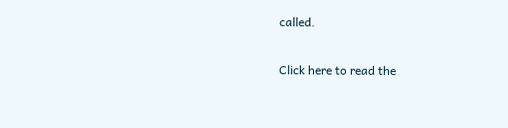called.

Click here to read the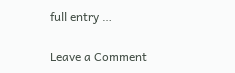full entry …

Leave a Comment